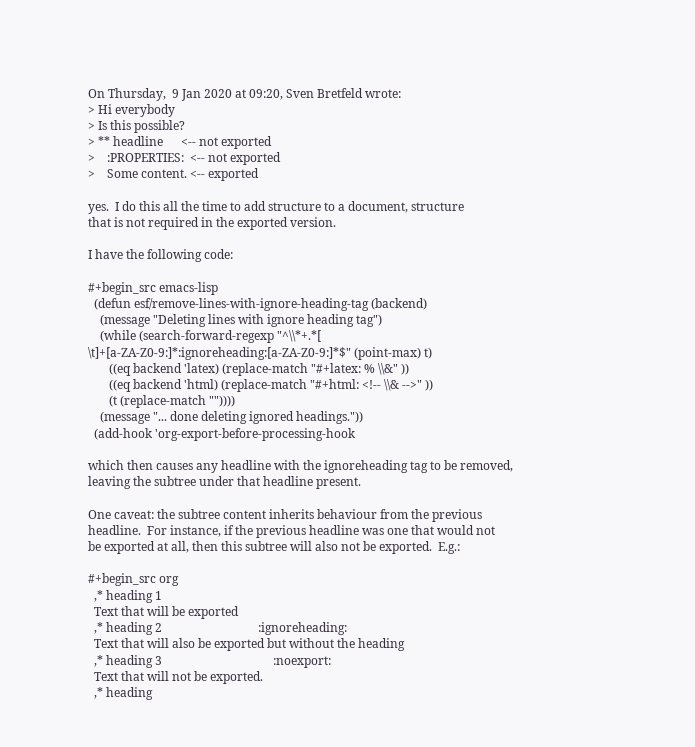On Thursday,  9 Jan 2020 at 09:20, Sven Bretfeld wrote:
> Hi everybody
> Is this possible?
> ** headline      <-- not exported
>    :PROPERTIES:  <-- not exported
>    Some content. <-- exported

yes.  I do this all the time to add structure to a document, structure
that is not required in the exported version.

I have the following code:

#+begin_src emacs-lisp
  (defun esf/remove-lines-with-ignore-heading-tag (backend)
    (message "Deleting lines with ignore heading tag")
    (while (search-forward-regexp "^\\*+.*[
\t]+[a-ZA-Z0-9:]*:ignoreheading:[a-ZA-Z0-9:]*$" (point-max) t)
       ((eq backend 'latex) (replace-match "#+latex: % \\&" ))
       ((eq backend 'html) (replace-match "#+html: <!-- \\& -->" ))
       (t (replace-match ""))))
    (message "... done deleting ignored headings."))
  (add-hook 'org-export-before-processing-hook

which then causes any headline with the ignoreheading tag to be removed,
leaving the subtree under that headline present.

One caveat: the subtree content inherits behaviour from the previous
headline.  For instance, if the previous headline was one that would not
be exported at all, then this subtree will also not be exported.  E.g.:

#+begin_src org
  ,* heading 1
  Text that will be exported
  ,* heading 2                                :ignoreheading:
  Text that will also be exported but without the heading
  ,* heading 3                                     :noexport:
  Text that will not be exported.
  ,* heading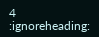4                                :ignoreheading: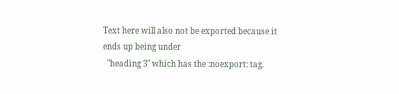Text here will also not be exported because it ends up being under
  "heading 3" which has the :noexport: tag.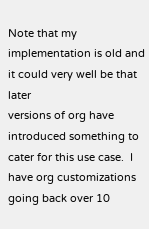Note that my implementation is old and it could very well be that later
versions of org have introduced something to cater for this use case.  I
have org customizations going back over 10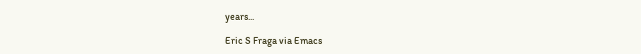years...

Eric S Fraga via Emacs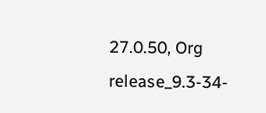27.0.50, Org release_9.3-34-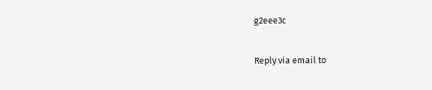g2eee3c

Reply via email to